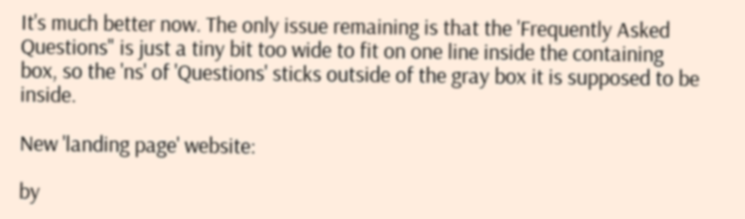It's much better now. The only issue remaining is that the 'Frequently Asked Questions" is just a tiny bit too wide to fit on one line inside the containing box, so the 'ns' of 'Questions' sticks outside of the gray box it is supposed to be inside.

New 'landing page' website:

by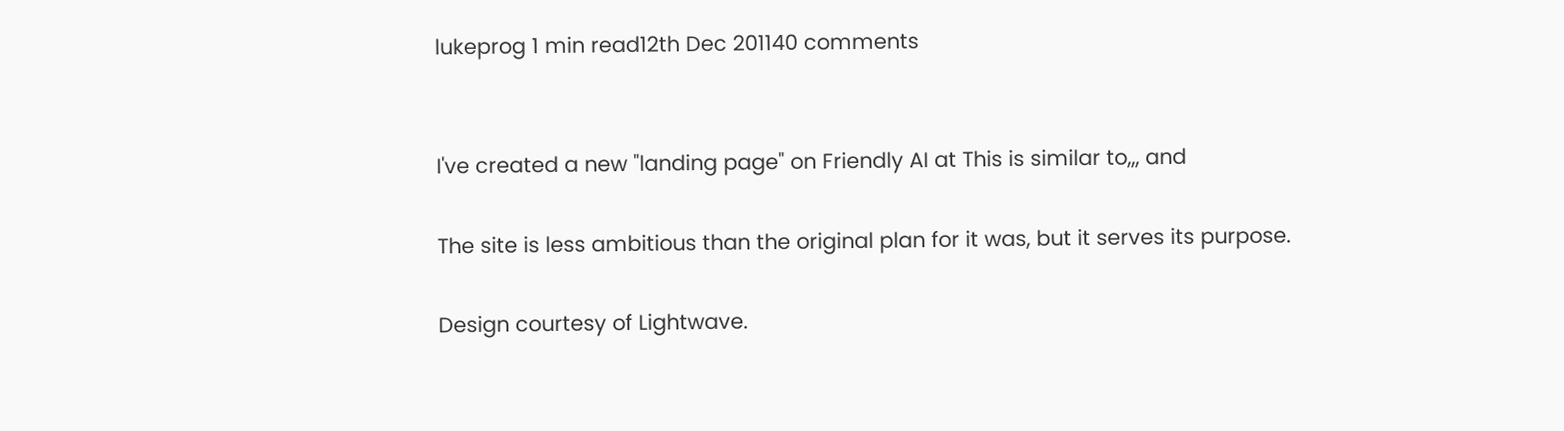lukeprog 1 min read12th Dec 201140 comments


I've created a new "landing page" on Friendly AI at This is similar to,,, and

The site is less ambitious than the original plan for it was, but it serves its purpose.

Design courtesy of Lightwave.